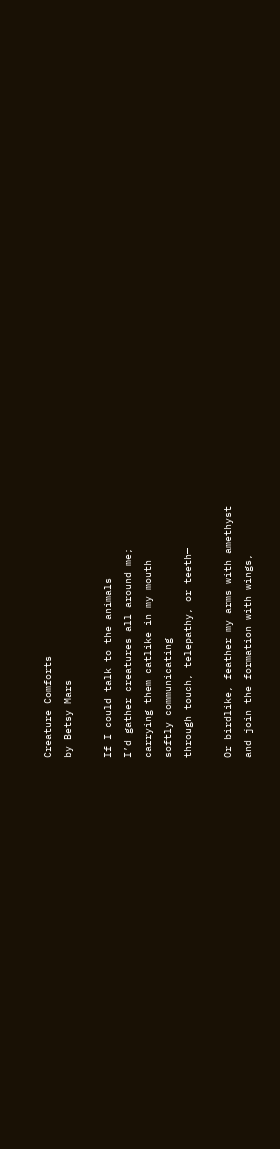Creature Comforts
by Betsy Mars

If I could talk to the animals
I’d gather creatures all around me;
carrying them catlike in my mouth
softly communicating
through touch, telepathy, or teeth—

Or birdlike, feather my arms with amethyst
and join the formation with wings,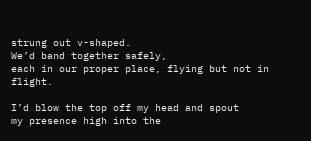strung out v-shaped.
We’d band together safely,
each in our proper place, flying but not in flight.

I’d blow the top off my head and spout
my presence high into the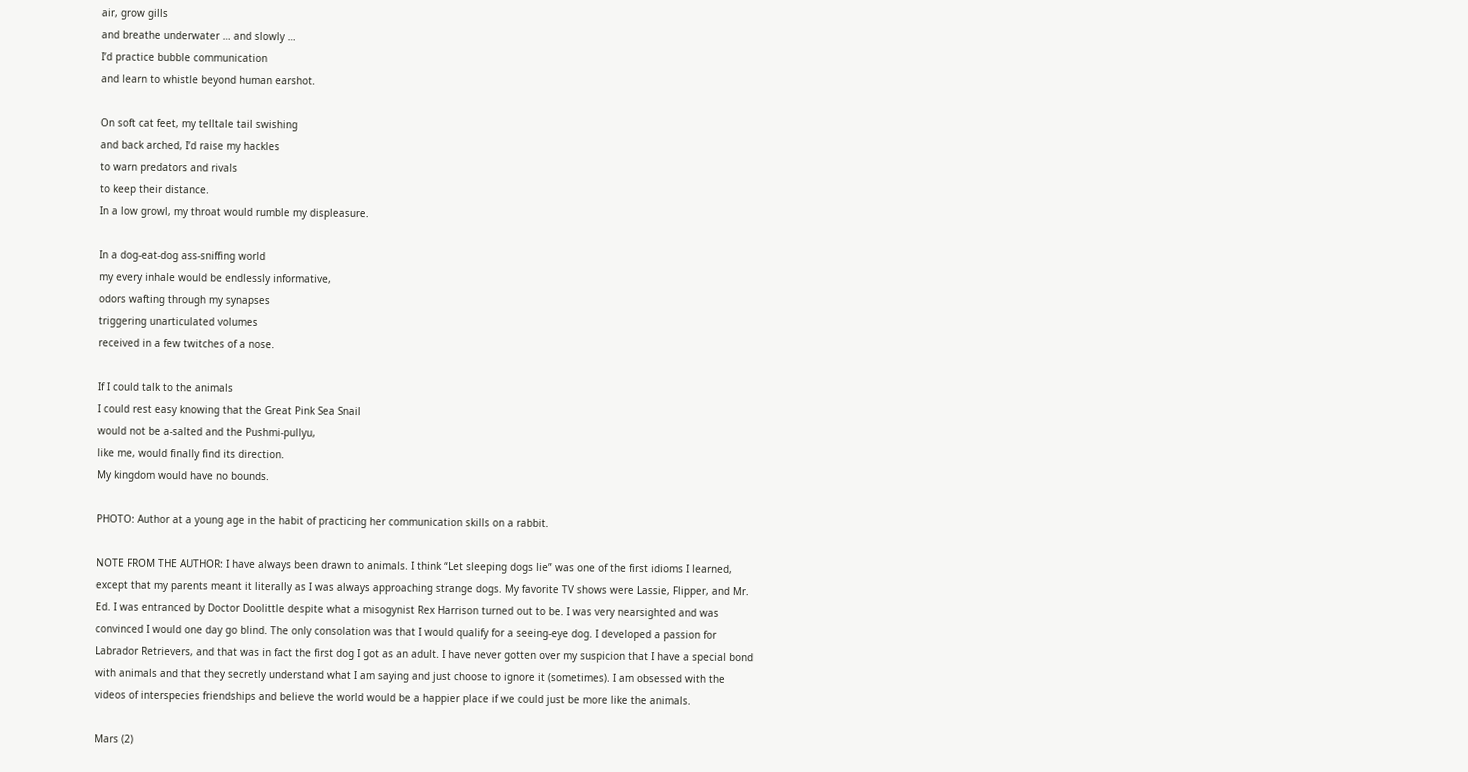air, grow gills
and breathe underwater … and slowly …
I’d practice bubble communication
and learn to whistle beyond human earshot.

On soft cat feet, my telltale tail swishing
and back arched, I’d raise my hackles
to warn predators and rivals
to keep their distance.
In a low growl, my throat would rumble my displeasure.

In a dog-eat-dog ass-sniffing world
my every inhale would be endlessly informative,
odors wafting through my synapses
triggering unarticulated volumes
received in a few twitches of a nose.

If I could talk to the animals
I could rest easy knowing that the Great Pink Sea Snail
would not be a-salted and the Pushmi-pullyu,
like me, would finally find its direction.
My kingdom would have no bounds.

PHOTO: Author at a young age in the habit of practicing her communication skills on a rabbit.

NOTE FROM THE AUTHOR: I have always been drawn to animals. I think “Let sleeping dogs lie” was one of the first idioms I learned, except that my parents meant it literally as I was always approaching strange dogs. My favorite TV shows were Lassie, Flipper, and Mr. Ed. I was entranced by Doctor Doolittle despite what a misogynist Rex Harrison turned out to be. I was very nearsighted and was convinced I would one day go blind. The only consolation was that I would qualify for a seeing-eye dog. I developed a passion for Labrador Retrievers, and that was in fact the first dog I got as an adult. I have never gotten over my suspicion that I have a special bond with animals and that they secretly understand what I am saying and just choose to ignore it (sometimes). I am obsessed with the videos of interspecies friendships and believe the world would be a happier place if we could just be more like the animals.

Mars (2)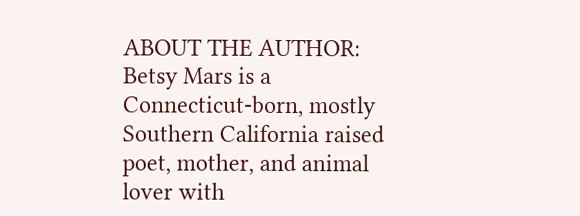ABOUT THE AUTHOR: Betsy Mars is a Connecticut-born, mostly Southern California raised poet, mother, and animal lover with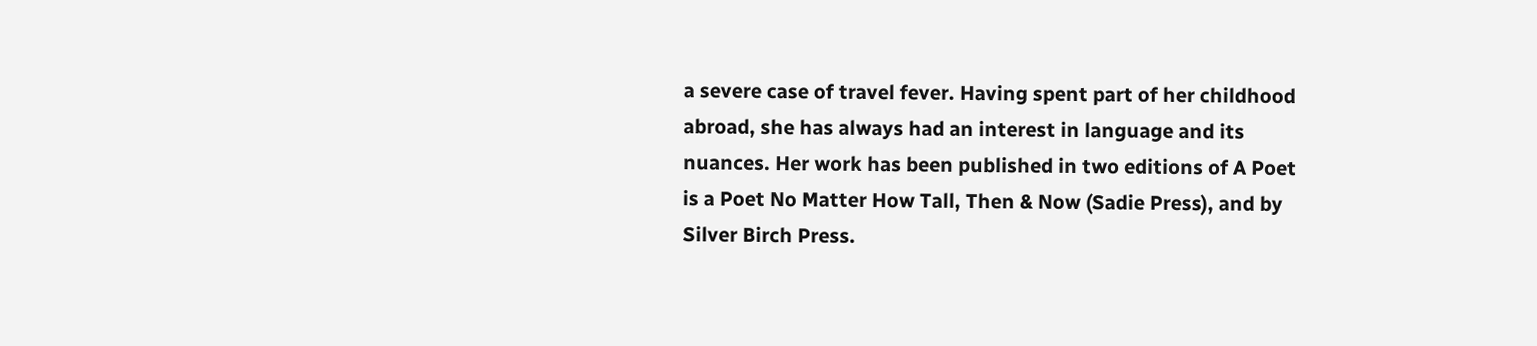a severe case of travel fever. Having spent part of her childhood abroad, she has always had an interest in language and its nuances. Her work has been published in two editions of A Poet is a Poet No Matter How Tall, Then & Now (Sadie Press), and by Silver Birch Press.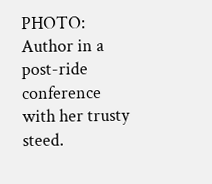PHOTO: Author in a post-ride conference with her trusty steed.